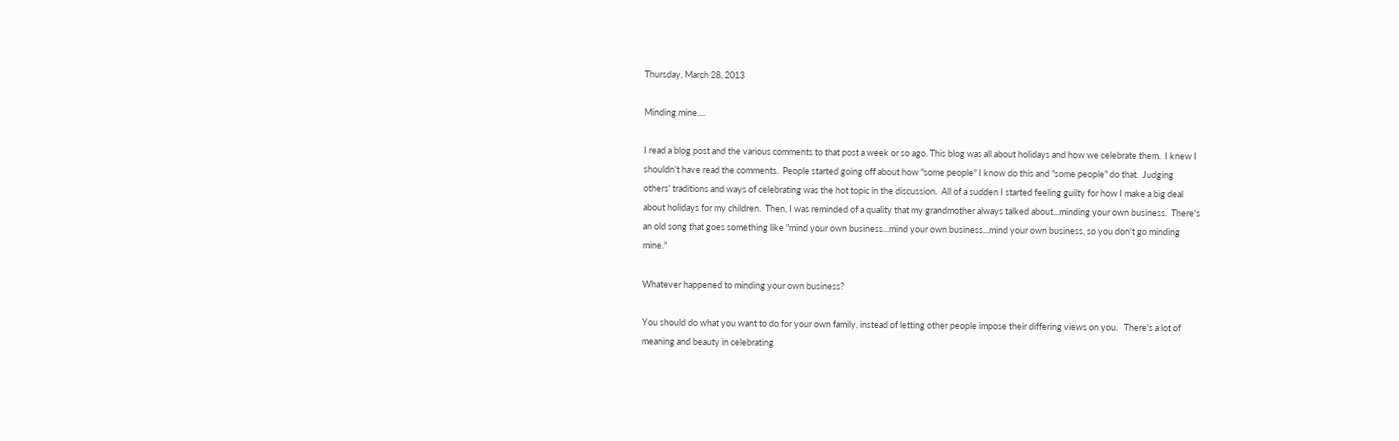Thursday, March 28, 2013

Minding mine....

I read a blog post and the various comments to that post a week or so ago. This blog was all about holidays and how we celebrate them.  I knew I shouldn't have read the comments.  People started going off about how "some people" I know do this and "some people" do that.  Judging others' traditions and ways of celebrating was the hot topic in the discussion.  All of a sudden I started feeling guilty for how I make a big deal about holidays for my children.  Then, I was reminded of a quality that my grandmother always talked about...minding your own business.  There's an old song that goes something like "mind your own business...mind your own business...mind your own business, so you don't go minding mine."

Whatever happened to minding your own business?

You should do what you want to do for your own family, instead of letting other people impose their differing views on you.   There's a lot of meaning and beauty in celebrating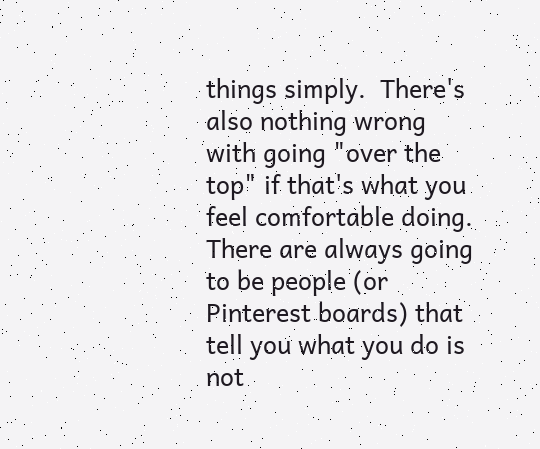things simply.  There's also nothing wrong with going "over the top" if that's what you feel comfortable doing.   There are always going to be people (or Pinterest boards) that tell you what you do is not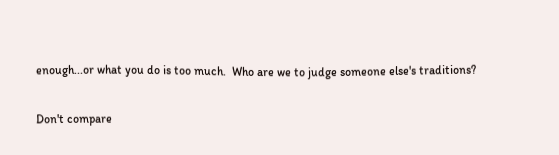enough...or what you do is too much.  Who are we to judge someone else's traditions?

Don't compare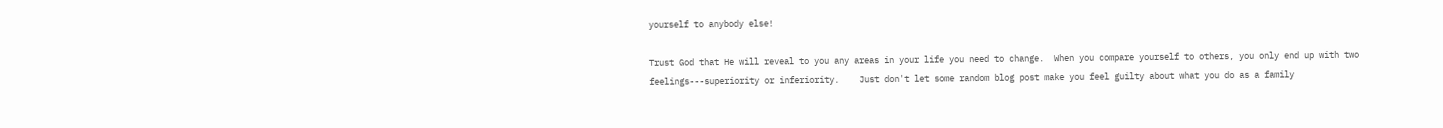yourself to anybody else!

Trust God that He will reveal to you any areas in your life you need to change.  When you compare yourself to others, you only end up with two feelings---superiority or inferiority.    Just don't let some random blog post make you feel guilty about what you do as a family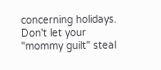concerning holidays.  Don't let your "mommy guilt" steal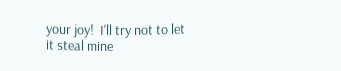your joy!  I'll try not to let it steal mine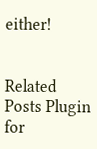either!


Related Posts Plugin for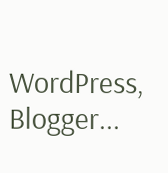WordPress, Blogger...